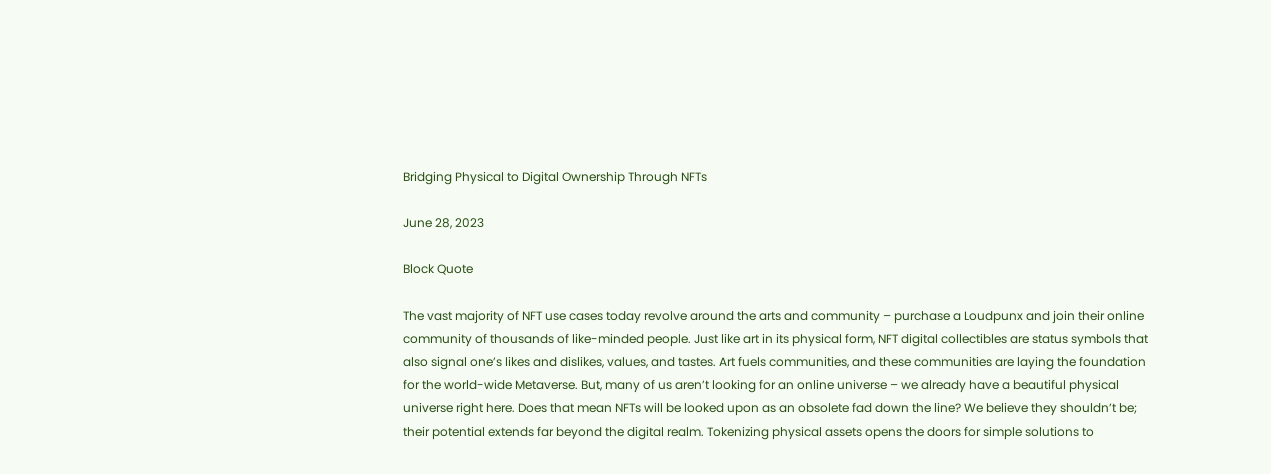Bridging Physical to Digital Ownership Through NFTs

June 28, 2023

Block Quote

The vast majority of NFT use cases today revolve around the arts and community – purchase a Loudpunx and join their online community of thousands of like-minded people. Just like art in its physical form, NFT digital collectibles are status symbols that also signal one’s likes and dislikes, values, and tastes. Art fuels communities, and these communities are laying the foundation for the world-wide Metaverse. But, many of us aren’t looking for an online universe – we already have a beautiful physical universe right here. Does that mean NFTs will be looked upon as an obsolete fad down the line? We believe they shouldn’t be; their potential extends far beyond the digital realm. Tokenizing physical assets opens the doors for simple solutions to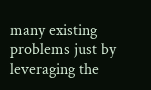many existing problems just by leveraging the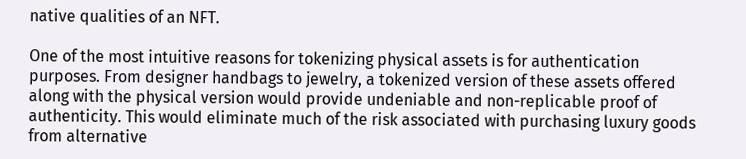native qualities of an NFT.

One of the most intuitive reasons for tokenizing physical assets is for authentication purposes. From designer handbags to jewelry, a tokenized version of these assets offered along with the physical version would provide undeniable and non-replicable proof of authenticity. This would eliminate much of the risk associated with purchasing luxury goods from alternative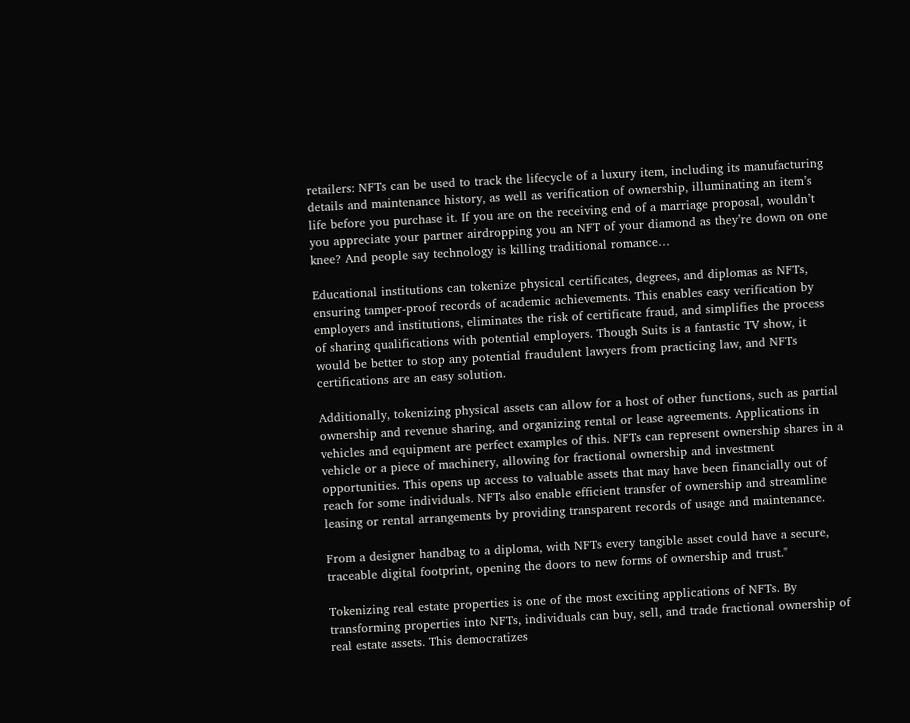retailers: NFTs can be used to track the lifecycle of a luxury item, including its manufacturing details and maintenance history, as well as verification of ownership, illuminating an item’s life before you purchase it. If you are on the receiving end of a marriage proposal, wouldn’t you appreciate your partner airdropping you an NFT of your diamond as they’re down on one knee? And people say technology is killing traditional romance…

Educational institutions can tokenize physical certificates, degrees, and diplomas as NFTs, ensuring tamper-proof records of academic achievements. This enables easy verification by employers and institutions, eliminates the risk of certificate fraud, and simplifies the process of sharing qualifications with potential employers. Though Suits is a fantastic TV show, it would be better to stop any potential fraudulent lawyers from practicing law, and NFTs certifications are an easy solution.

Additionally, tokenizing physical assets can allow for a host of other functions, such as partial ownership and revenue sharing, and organizing rental or lease agreements. Applications in vehicles and equipment are perfect examples of this. NFTs can represent ownership shares in a vehicle or a piece of machinery, allowing for fractional ownership and investment opportunities. This opens up access to valuable assets that may have been financially out of reach for some individuals. NFTs also enable efficient transfer of ownership and streamline leasing or rental arrangements by providing transparent records of usage and maintenance.

From a designer handbag to a diploma, with NFTs every tangible asset could have a secure, traceable digital footprint, opening the doors to new forms of ownership and trust."

Tokenizing real estate properties is one of the most exciting applications of NFTs. By transforming properties into NFTs, individuals can buy, sell, and trade fractional ownership of real estate assets. This democratizes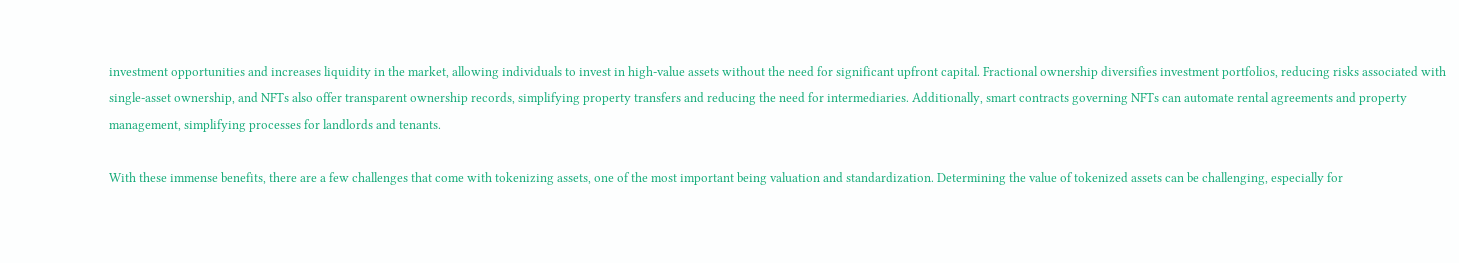investment opportunities and increases liquidity in the market, allowing individuals to invest in high-value assets without the need for significant upfront capital. Fractional ownership diversifies investment portfolios, reducing risks associated with single-asset ownership, and NFTs also offer transparent ownership records, simplifying property transfers and reducing the need for intermediaries. Additionally, smart contracts governing NFTs can automate rental agreements and property management, simplifying processes for landlords and tenants.

With these immense benefits, there are a few challenges that come with tokenizing assets, one of the most important being valuation and standardization. Determining the value of tokenized assets can be challenging, especially for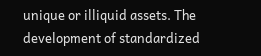unique or illiquid assets. The development of standardized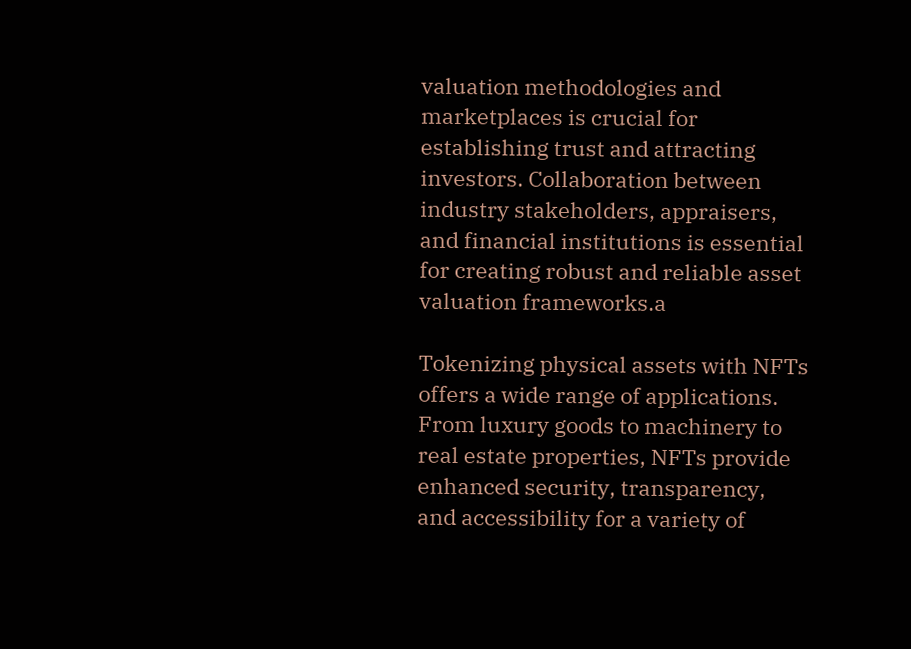valuation methodologies and marketplaces is crucial for establishing trust and attracting investors. Collaboration between industry stakeholders, appraisers, and financial institutions is essential for creating robust and reliable asset valuation frameworks.a

Tokenizing physical assets with NFTs offers a wide range of applications. From luxury goods to machinery to real estate properties, NFTs provide enhanced security, transparency, and accessibility for a variety of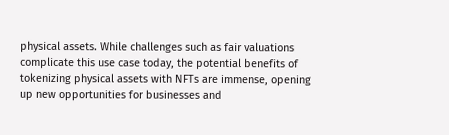physical assets. While challenges such as fair valuations complicate this use case today, the potential benefits of tokenizing physical assets with NFTs are immense, opening up new opportunities for businesses and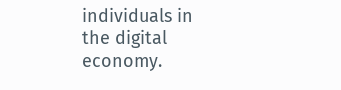individuals in the digital economy.